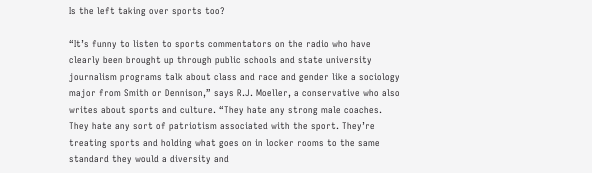Is the left taking over sports too?

“It’s funny to listen to sports commentators on the radio who have clearly been brought up through public schools and state university journalism programs talk about class and race and gender like a sociology major from Smith or Dennison,” says R.J. Moeller, a conservative who also writes about sports and culture. “They hate any strong male coaches. They hate any sort of patriotism associated with the sport. They’re treating sports and holding what goes on in locker rooms to the same standard they would a diversity and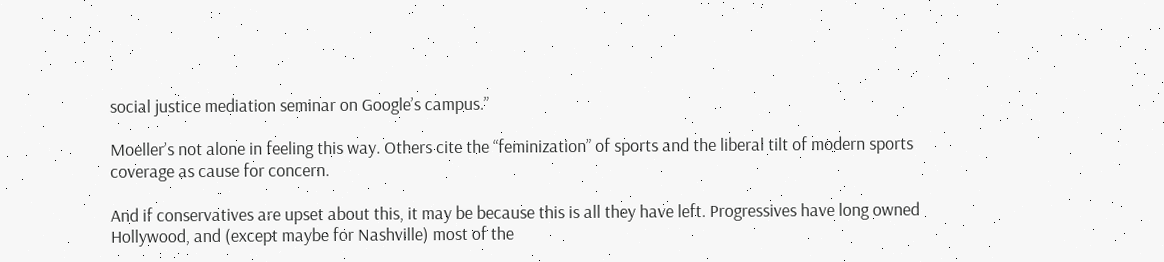social justice mediation seminar on Google’s campus.”

Moeller’s not alone in feeling this way. Others cite the “feminization” of sports and the liberal tilt of modern sports coverage as cause for concern.

And if conservatives are upset about this, it may be because this is all they have left. Progressives have long owned Hollywood, and (except maybe for Nashville) most of the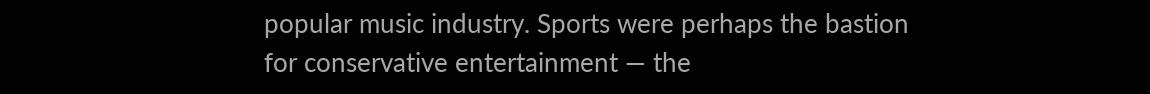popular music industry. Sports were perhaps the bastion for conservative entertainment — the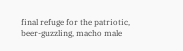final refuge for the patriotic, beer-guzzling, macho male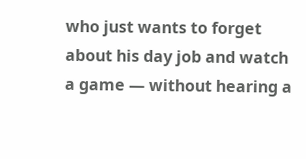who just wants to forget about his day job and watch a game — without hearing a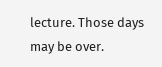lecture. Those days may be over.